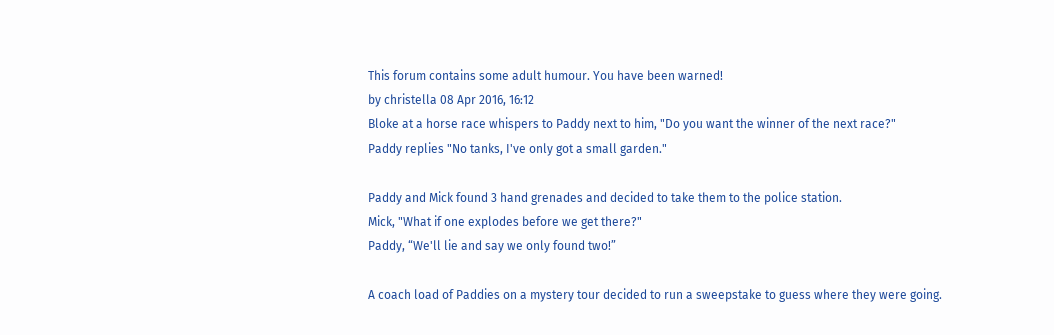This forum contains some adult humour. You have been warned!
by christella 08 Apr 2016, 16:12
Bloke at a horse race whispers to Paddy next to him, "Do you want the winner of the next race?"
Paddy replies "No tanks, I've only got a small garden."

Paddy and Mick found 3 hand grenades and decided to take them to the police station.
Mick, "What if one explodes before we get there?"
Paddy, “We'll lie and say we only found two!”

A coach load of Paddies on a mystery tour decided to run a sweepstake to guess where they were going.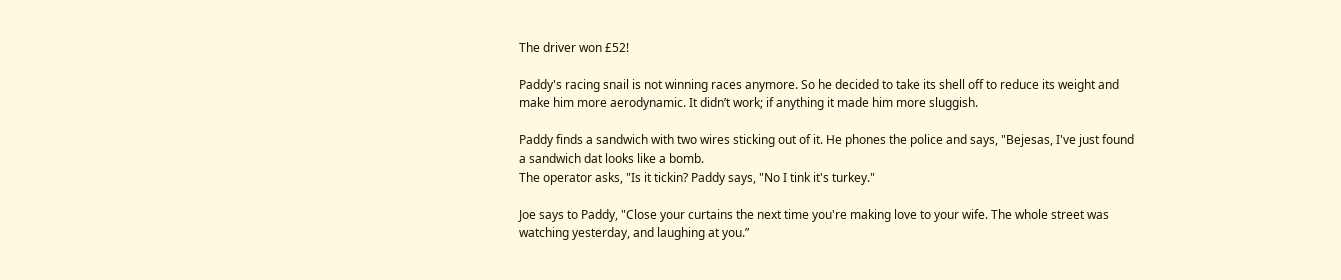The driver won £52!

Paddy's racing snail is not winning races anymore. So he decided to take its shell off to reduce its weight and make him more aerodynamic. It didn’t work; if anything it made him more sluggish.

Paddy finds a sandwich with two wires sticking out of it. He phones the police and says, "Bejesas, I've just found a sandwich dat looks like a bomb.
The operator asks, "Is it tickin? Paddy says, "No I tink it's turkey."

Joe says to Paddy, "Close your curtains the next time you're making love to your wife. The whole street was watching yesterday, and laughing at you.”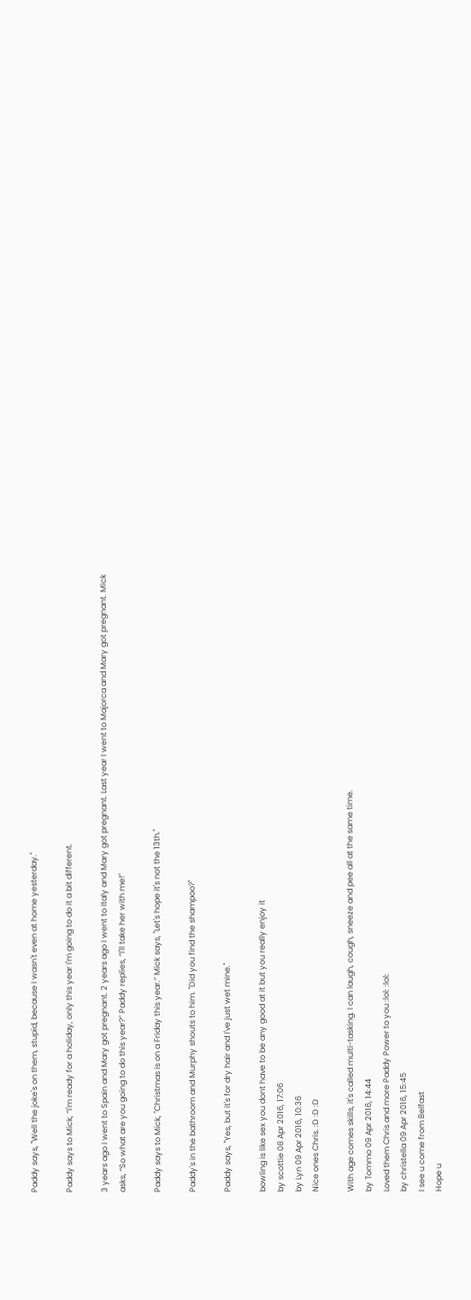Paddy says, "Well the joke's on them, stupid, because I wasn't even at home yesterday."

Paddy says to Mick, “I'm ready for a holiday, only this year I'm going to do it a bit different.

3 years ago I went to Spain and Mary got pregnant. 2 years ago I went to Italy and Mary got pregnant. Last year I went to Majorca and Mary got pregnant. Mick asks, “So what are you going to do this year?” Paddy replies, “I'll take her with me!”

Paddy says to Mick, "Christmas is on a Friday this year.” Mick says, "Let's hope it's not the 13th."

Paddy's in the bathroom and Murphy shouts to him. "Did you find the shampoo?"

Paddy says, "Yes, but it's for dry hair and I've just wet mine."

bowling is like sex you dont have to be any good at it but you really enjoy it
by scottie 08 Apr 2016, 17:06
by Lyn 09 Apr 2016, 10:36
Nice ones Chris. :D :D :D

With age comes skills, it's called multi-tasking. I can laugh, cough, sneeze and pee all at the same time.
by Tommo 09 Apr 2016, 14:44
Loved them Chris and more Paddy Power to you :lol: :lol:
by christella 09 Apr 2016, 15:45
I see u come from Belfast
Hope u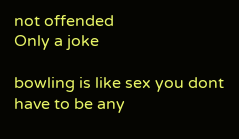not offended
Only a joke

bowling is like sex you dont have to be any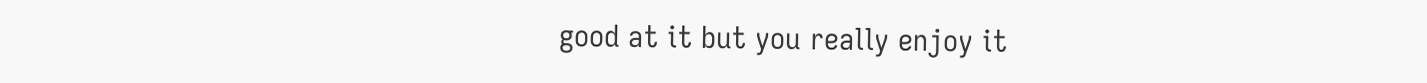good at it but you really enjoy it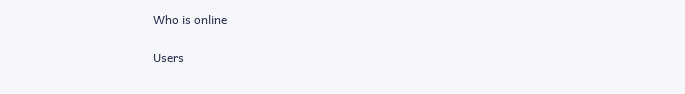Who is online

Users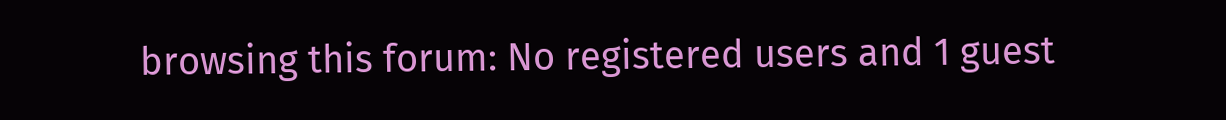browsing this forum: No registered users and 1 guest